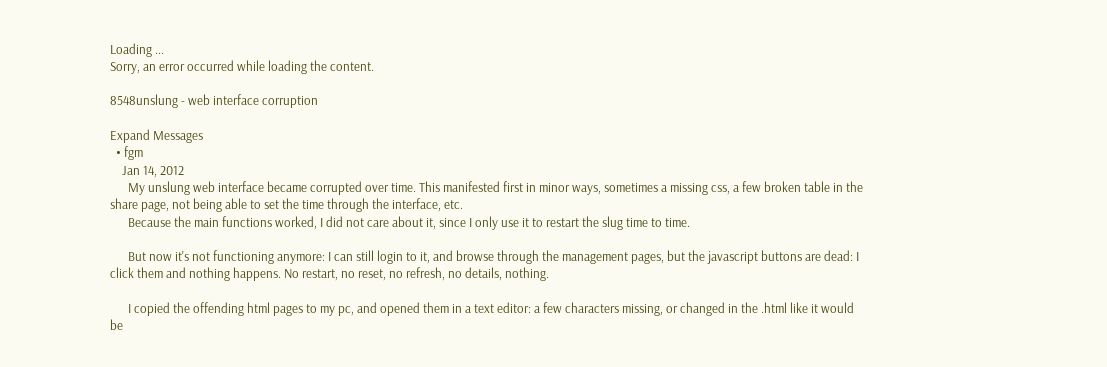Loading ...
Sorry, an error occurred while loading the content.

8548unslung - web interface corruption

Expand Messages
  • fgm
    Jan 14, 2012
      My unslung web interface became corrupted over time. This manifested first in minor ways, sometimes a missing css, a few broken table in the share page, not being able to set the time through the interface, etc.
      Because the main functions worked, I did not care about it, since I only use it to restart the slug time to time.

      But now it's not functioning anymore: I can still login to it, and browse through the management pages, but the javascript buttons are dead: I click them and nothing happens. No restart, no reset, no refresh, no details, nothing.

      I copied the offending html pages to my pc, and opened them in a text editor: a few characters missing, or changed in the .html like it would be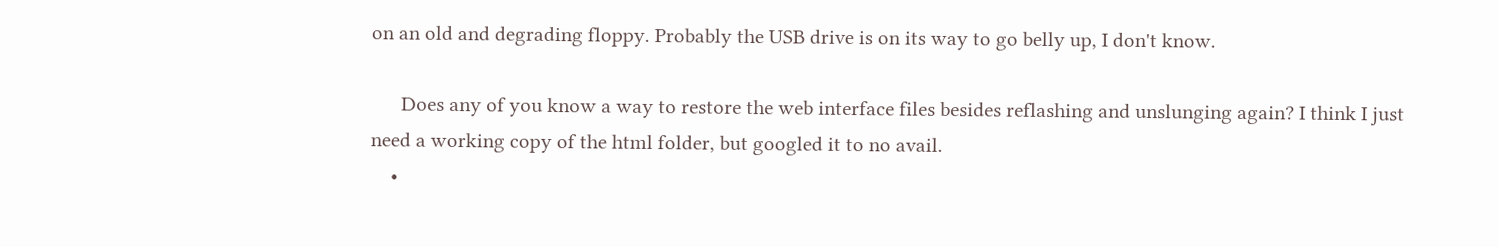on an old and degrading floppy. Probably the USB drive is on its way to go belly up, I don't know.

      Does any of you know a way to restore the web interface files besides reflashing and unslunging again? I think I just need a working copy of the html folder, but googled it to no avail.
    •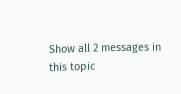Show all 2 messages in this topic